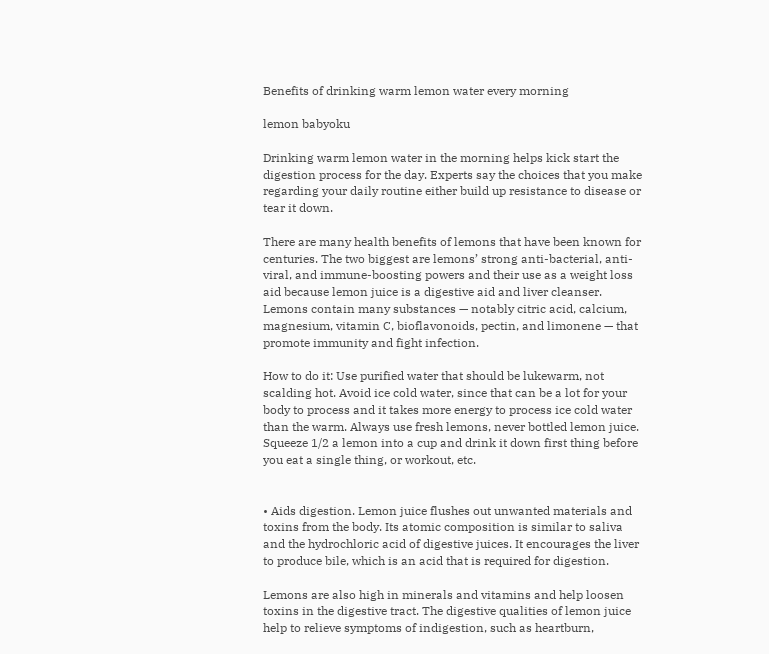Benefits of drinking warm lemon water every morning

lemon babyoku

Drinking warm lemon water in the morning helps kick start the digestion process for the day. Experts say the choices that you make regarding your daily routine either build up resistance to disease or tear it down.

There are many health benefits of lemons that have been known for centuries. The two biggest are lemons’ strong anti-bacterial, anti-viral, and immune-boosting powers and their use as a weight loss aid because lemon juice is a digestive aid and liver cleanser. Lemons contain many substances — notably citric acid, calcium, magnesium, vitamin C, bioflavonoids, pectin, and limonene — that promote immunity and fight infection.

How to do it: Use purified water that should be lukewarm, not scalding hot. Avoid ice cold water, since that can be a lot for your body to process and it takes more energy to process ice cold water than the warm. Always use fresh lemons, never bottled lemon juice. Squeeze 1/2 a lemon into a cup and drink it down first thing before you eat a single thing, or workout, etc.


• Aids digestion. Lemon juice flushes out unwanted materials and toxins from the body. Its atomic composition is similar to saliva and the hydrochloric acid of digestive juices. It encourages the liver to produce bile, which is an acid that is required for digestion.

Lemons are also high in minerals and vitamins and help loosen toxins in the digestive tract. The digestive qualities of lemon juice help to relieve symptoms of indigestion, such as heartburn,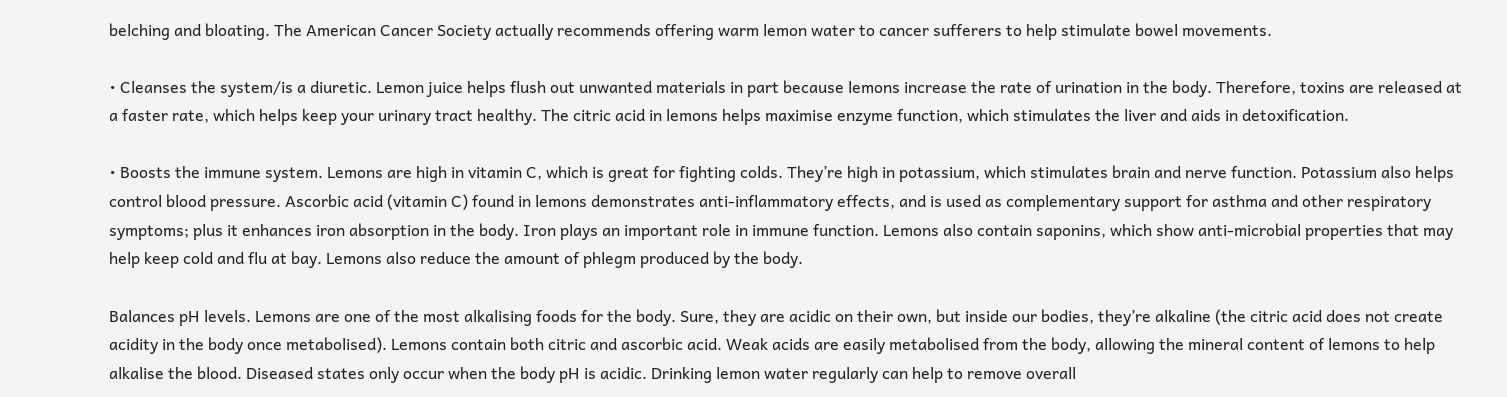belching and bloating. The American Cancer Society actually recommends offering warm lemon water to cancer sufferers to help stimulate bowel movements.

• Cleanses the system/is a diuretic. Lemon juice helps flush out unwanted materials in part because lemons increase the rate of urination in the body. Therefore, toxins are released at a faster rate, which helps keep your urinary tract healthy. The citric acid in lemons helps maximise enzyme function, which stimulates the liver and aids in detoxification.

• Boosts the immune system. Lemons are high in vitamin C, which is great for fighting colds. They’re high in potassium, which stimulates brain and nerve function. Potassium also helps control blood pressure. Ascorbic acid (vitamin C) found in lemons demonstrates anti-inflammatory effects, and is used as complementary support for asthma and other respiratory symptoms; plus it enhances iron absorption in the body. Iron plays an important role in immune function. Lemons also contain saponins, which show anti-microbial properties that may help keep cold and flu at bay. Lemons also reduce the amount of phlegm produced by the body.

Balances pH levels. Lemons are one of the most alkalising foods for the body. Sure, they are acidic on their own, but inside our bodies, they’re alkaline (the citric acid does not create acidity in the body once metabolised). Lemons contain both citric and ascorbic acid. Weak acids are easily metabolised from the body, allowing the mineral content of lemons to help alkalise the blood. Diseased states only occur when the body pH is acidic. Drinking lemon water regularly can help to remove overall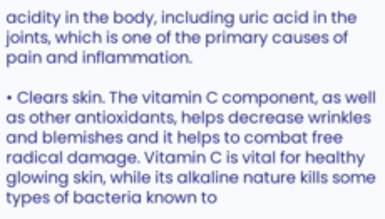acidity in the body, including uric acid in the joints, which is one of the primary causes of pain and inflammation.

• Clears skin. The vitamin C component, as well as other antioxidants, helps decrease wrinkles and blemishes and it helps to combat free radical damage. Vitamin C is vital for healthy glowing skin, while its alkaline nature kills some types of bacteria known to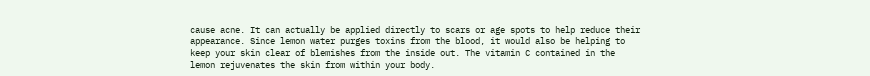cause acne. It can actually be applied directly to scars or age spots to help reduce their appearance. Since lemon water purges toxins from the blood, it would also be helping to keep your skin clear of blemishes from the inside out. The vitamin C contained in the lemon rejuvenates the skin from within your body.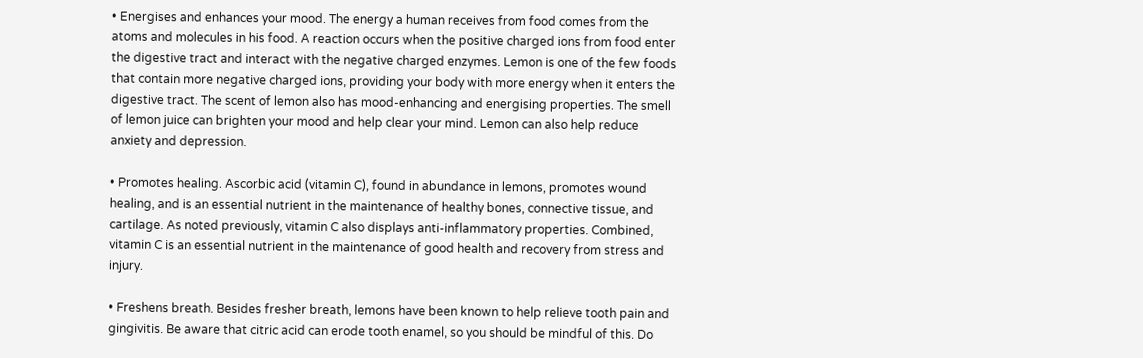• Energises and enhances your mood. The energy a human receives from food comes from the atoms and molecules in his food. A reaction occurs when the positive charged ions from food enter the digestive tract and interact with the negative charged enzymes. Lemon is one of the few foods that contain more negative charged ions, providing your body with more energy when it enters the digestive tract. The scent of lemon also has mood-enhancing and energising properties. The smell of lemon juice can brighten your mood and help clear your mind. Lemon can also help reduce anxiety and depression.

• Promotes healing. Ascorbic acid (vitamin C), found in abundance in lemons, promotes wound healing, and is an essential nutrient in the maintenance of healthy bones, connective tissue, and cartilage. As noted previously, vitamin C also displays anti-inflammatory properties. Combined, vitamin C is an essential nutrient in the maintenance of good health and recovery from stress and injury.

• Freshens breath. Besides fresher breath, lemons have been known to help relieve tooth pain and gingivitis. Be aware that citric acid can erode tooth enamel, so you should be mindful of this. Do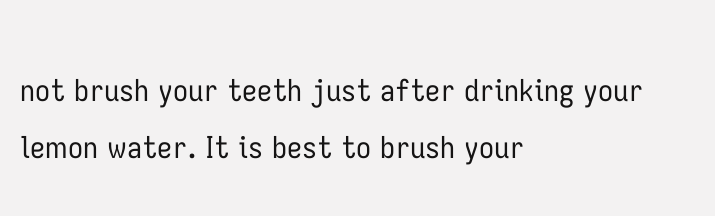not brush your teeth just after drinking your lemon water. It is best to brush your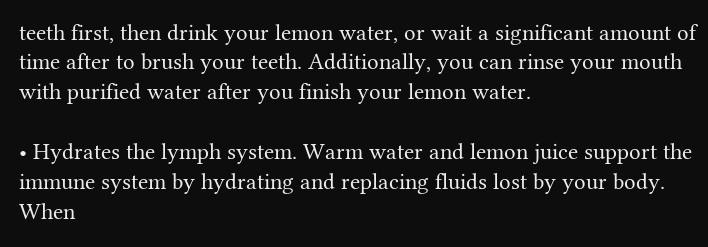teeth first, then drink your lemon water, or wait a significant amount of time after to brush your teeth. Additionally, you can rinse your mouth with purified water after you finish your lemon water.

• Hydrates the lymph system. Warm water and lemon juice support the immune system by hydrating and replacing fluids lost by your body. When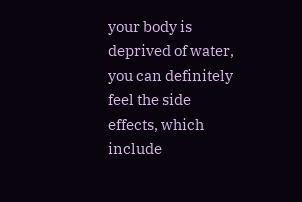your body is deprived of water, you can definitely feel the side effects, which include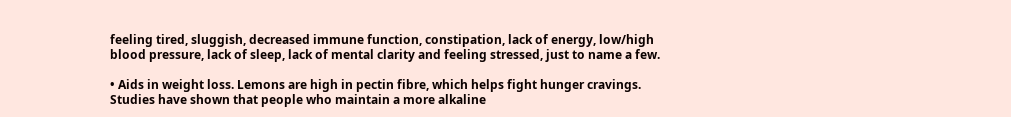feeling tired, sluggish, decreased immune function, constipation, lack of energy, low/high blood pressure, lack of sleep, lack of mental clarity and feeling stressed, just to name a few.

• Aids in weight loss. Lemons are high in pectin fibre, which helps fight hunger cravings. Studies have shown that people who maintain a more alkaline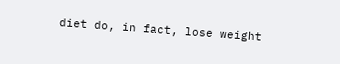diet do, in fact, lose weight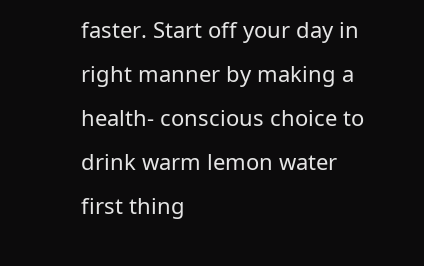faster. Start off your day in right manner by making a health- conscious choice to drink warm lemon water first thing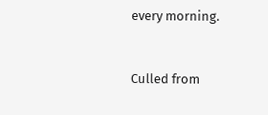every morning.


Culled from